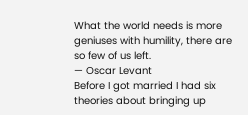What the world needs is more geniuses with humility, there are so few of us left.
— Oscar Levant
Before I got married I had six theories about bringing up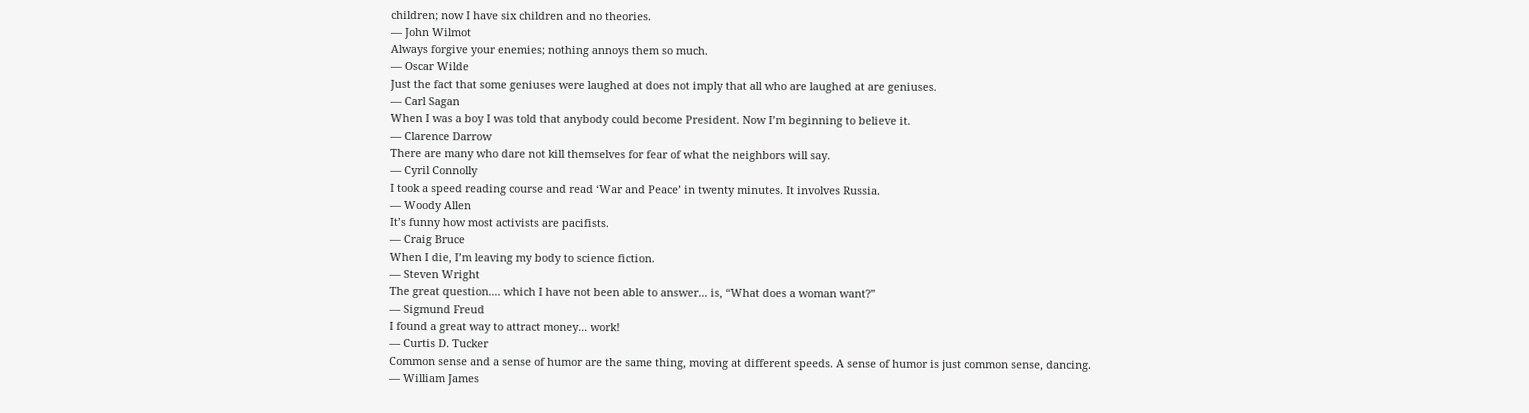children; now I have six children and no theories.
— John Wilmot
Always forgive your enemies; nothing annoys them so much.
— Oscar Wilde
Just the fact that some geniuses were laughed at does not imply that all who are laughed at are geniuses.
— Carl Sagan
When I was a boy I was told that anybody could become President. Now I’m beginning to believe it.
— Clarence Darrow
There are many who dare not kill themselves for fear of what the neighbors will say.
— Cyril Connolly
I took a speed reading course and read ‘War and Peace’ in twenty minutes. It involves Russia.
— Woody Allen
It’s funny how most activists are pacifists.
— Craig Bruce
When I die, I’m leaving my body to science fiction.
— Steven Wright
The great question.... which I have not been able to answer... is, “What does a woman want?”
— Sigmund Freud
I found a great way to attract money... work!
— Curtis D. Tucker
Common sense and a sense of humor are the same thing, moving at different speeds. A sense of humor is just common sense, dancing.
— William James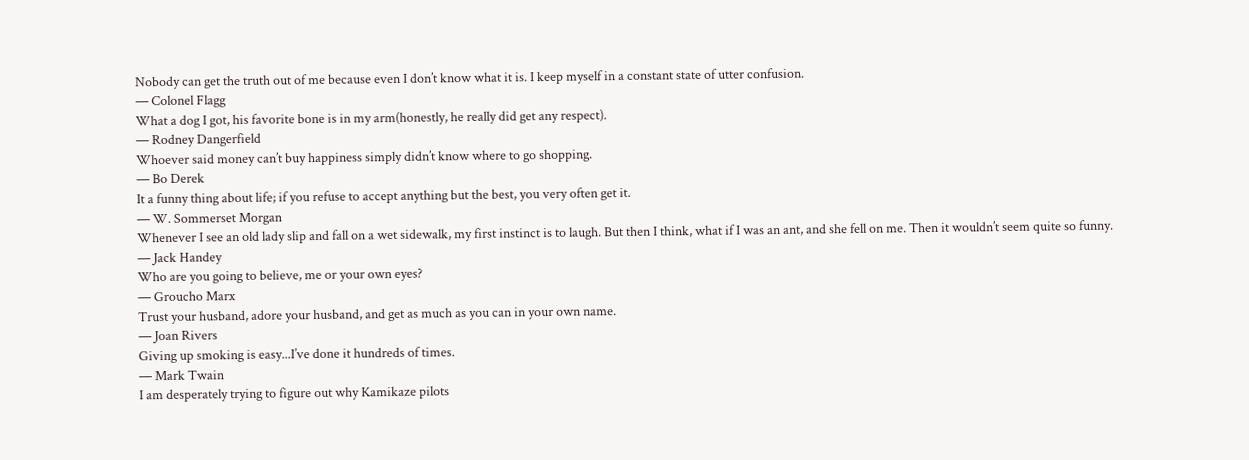Nobody can get the truth out of me because even I don’t know what it is. I keep myself in a constant state of utter confusion.
— Colonel Flagg
What a dog I got, his favorite bone is in my arm(honestly, he really did get any respect).
— Rodney Dangerfield
Whoever said money can’t buy happiness simply didn’t know where to go shopping.
— Bo Derek
It a funny thing about life; if you refuse to accept anything but the best, you very often get it.
— W. Sommerset Morgan
Whenever I see an old lady slip and fall on a wet sidewalk, my first instinct is to laugh. But then I think, what if I was an ant, and she fell on me. Then it wouldn’t seem quite so funny.
— Jack Handey
Who are you going to believe, me or your own eyes?
— Groucho Marx
Trust your husband, adore your husband, and get as much as you can in your own name.
— Joan Rivers
Giving up smoking is easy...I’ve done it hundreds of times.
— Mark Twain
I am desperately trying to figure out why Kamikaze pilots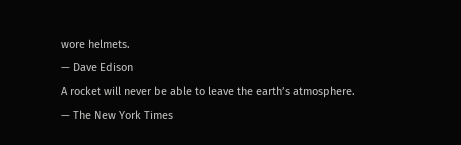wore helmets.
— Dave Edison
A rocket will never be able to leave the earth’s atmosphere.
— The New York Times